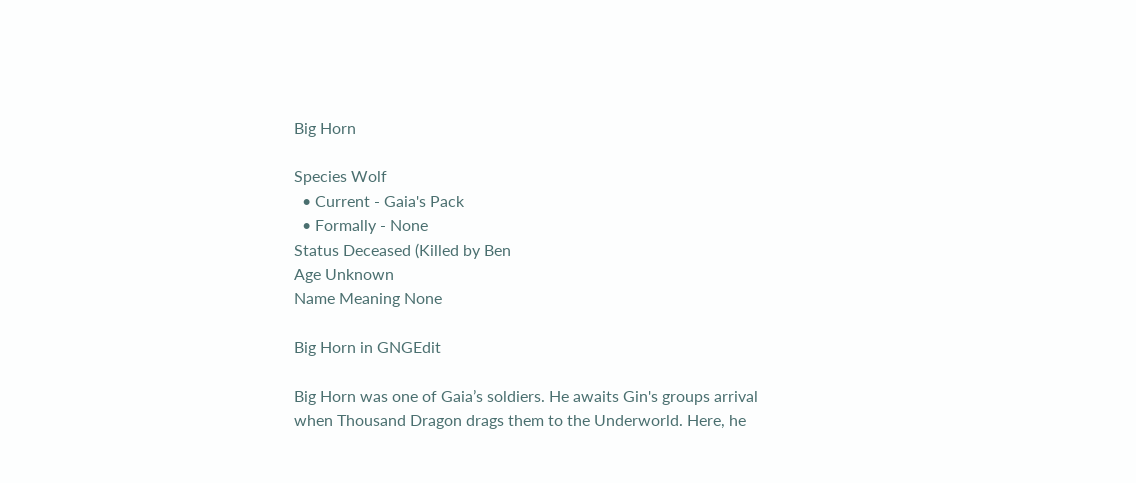Big Horn

Species Wolf
  • Current - Gaia's Pack
  • Formally - None
Status Deceased (Killed by Ben
Age Unknown
Name Meaning None

Big Horn in GNGEdit

Big Horn was one of Gaia’s soldiers. He awaits Gin's groups arrival when Thousand Dragon drags them to the Underworld. Here, he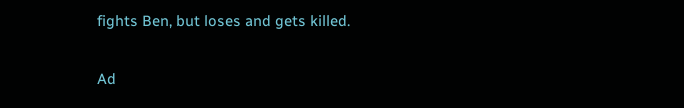fights Ben, but loses and gets killed.

Ad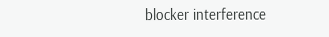blocker interference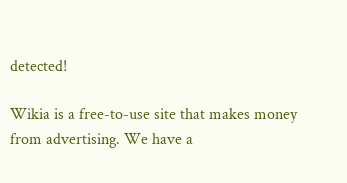detected!

Wikia is a free-to-use site that makes money from advertising. We have a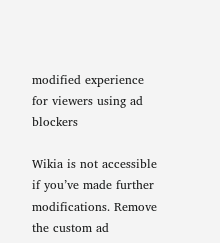modified experience for viewers using ad blockers

Wikia is not accessible if you’ve made further modifications. Remove the custom ad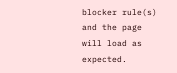blocker rule(s) and the page will load as expected.